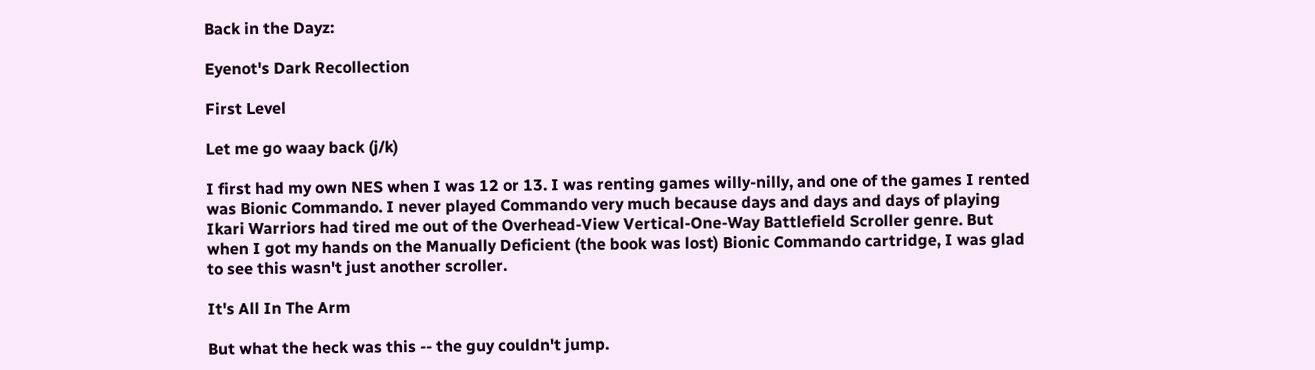Back in the Dayz:

Eyenot's Dark Recollection

First Level

Let me go waay back (j/k)

I first had my own NES when I was 12 or 13. I was renting games willy-nilly, and one of the games I rented was Bionic Commando. I never played Commando very much because days and days and days of playing Ikari Warriors had tired me out of the Overhead-View Vertical-One-Way Battlefield Scroller genre. But when I got my hands on the Manually Deficient (the book was lost) Bionic Commando cartridge, I was glad to see this wasn't just another scroller.

It's All In The Arm

But what the heck was this -- the guy couldn't jump.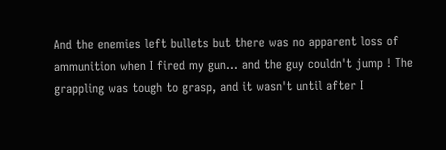And the enemies left bullets but there was no apparent loss of ammunition when I fired my gun... and the guy couldn't jump ! The grappling was tough to grasp, and it wasn't until after I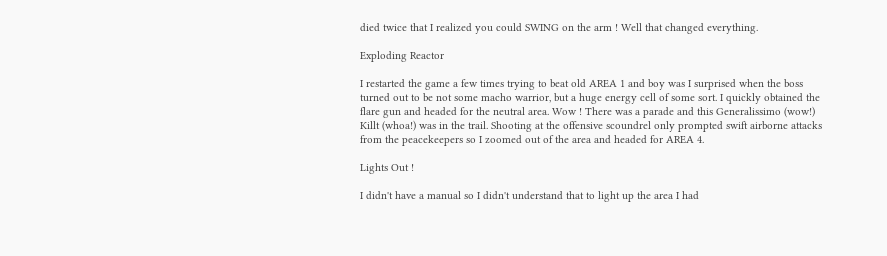died twice that I realized you could SWING on the arm ! Well that changed everything.

Exploding Reactor

I restarted the game a few times trying to beat old AREA 1 and boy was I surprised when the boss turned out to be not some macho warrior, but a huge energy cell of some sort. I quickly obtained the flare gun and headed for the neutral area. Wow ! There was a parade and this Generalissimo (wow!) Killt (whoa!) was in the trail. Shooting at the offensive scoundrel only prompted swift airborne attacks from the peacekeepers so I zoomed out of the area and headed for AREA 4.

Lights Out !

I didn't have a manual so I didn't understand that to light up the area I had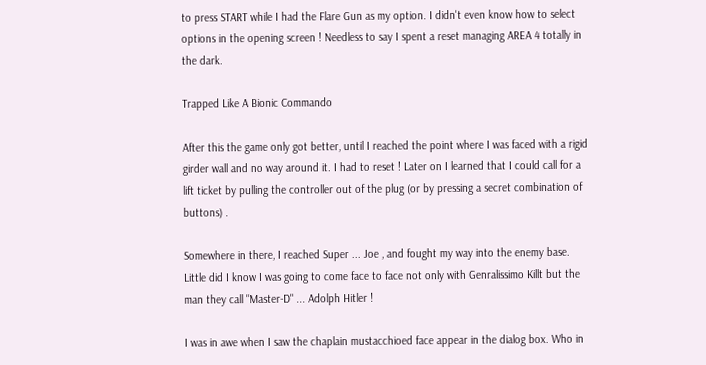to press START while I had the Flare Gun as my option. I didn't even know how to select options in the opening screen ! Needless to say I spent a reset managing AREA 4 totally in the dark.

Trapped Like A Bionic Commando

After this the game only got better, until I reached the point where I was faced with a rigid girder wall and no way around it. I had to reset ! Later on I learned that I could call for a lift ticket by pulling the controller out of the plug (or by pressing a secret combination of buttons) .

Somewhere in there, I reached Super ... Joe , and fought my way into the enemy base. Little did I know I was going to come face to face not only with Genralissimo Killt but the man they call "Master-D" ... Adolph Hitler !

I was in awe when I saw the chaplain mustacchioed face appear in the dialog box. Who in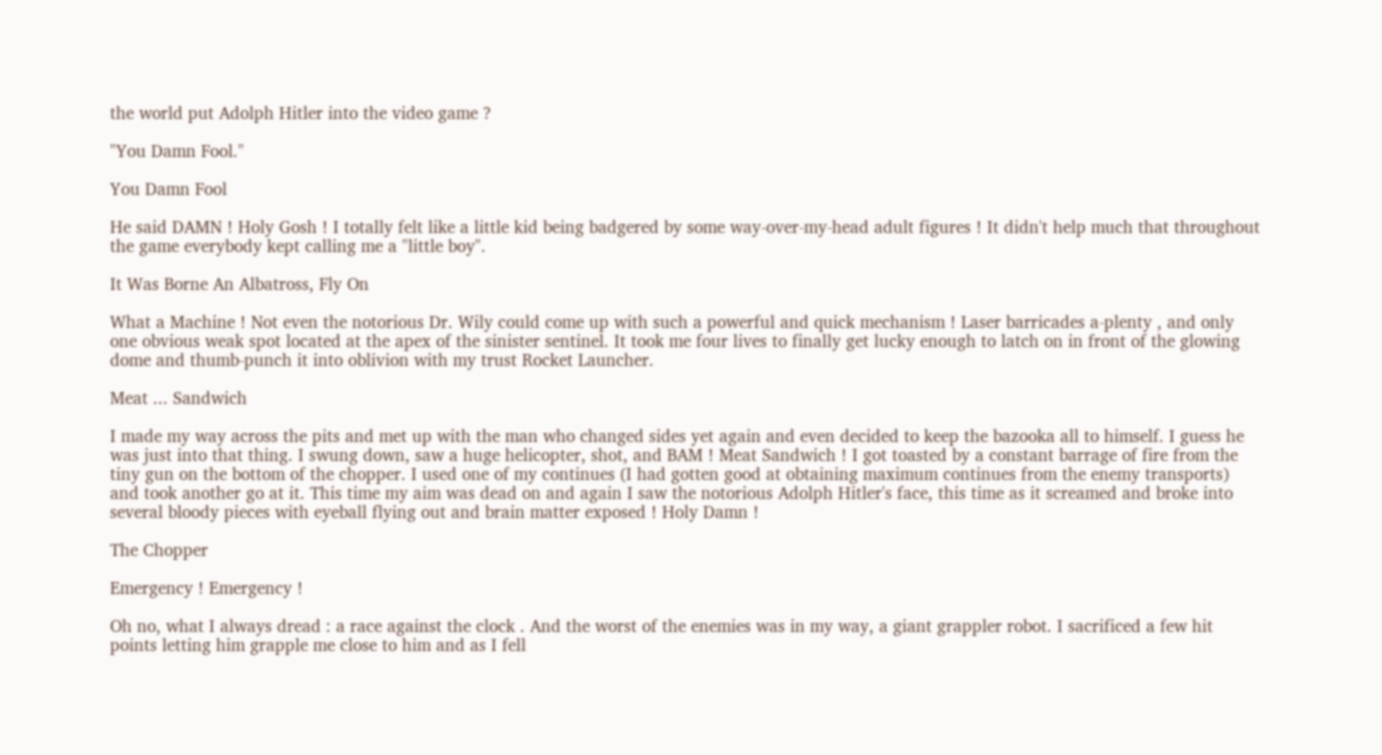the world put Adolph Hitler into the video game ?

"You Damn Fool."

You Damn Fool

He said DAMN ! Holy Gosh ! I totally felt like a little kid being badgered by some way-over-my-head adult figures ! It didn't help much that throughout the game everybody kept calling me a "little boy".

It Was Borne An Albatross, Fly On

What a Machine ! Not even the notorious Dr. Wily could come up with such a powerful and quick mechanism ! Laser barricades a-plenty , and only one obvious weak spot located at the apex of the sinister sentinel. It took me four lives to finally get lucky enough to latch on in front of the glowing dome and thumb-punch it into oblivion with my trust Rocket Launcher.

Meat ... Sandwich

I made my way across the pits and met up with the man who changed sides yet again and even decided to keep the bazooka all to himself. I guess he was just into that thing. I swung down, saw a huge helicopter, shot, and BAM ! Meat Sandwich ! I got toasted by a constant barrage of fire from the tiny gun on the bottom of the chopper. I used one of my continues (I had gotten good at obtaining maximum continues from the enemy transports) and took another go at it. This time my aim was dead on and again I saw the notorious Adolph Hitler's face, this time as it screamed and broke into several bloody pieces with eyeball flying out and brain matter exposed ! Holy Damn !

The Chopper

Emergency ! Emergency !

Oh no, what I always dread : a race against the clock . And the worst of the enemies was in my way, a giant grappler robot. I sacrificed a few hit points letting him grapple me close to him and as I fell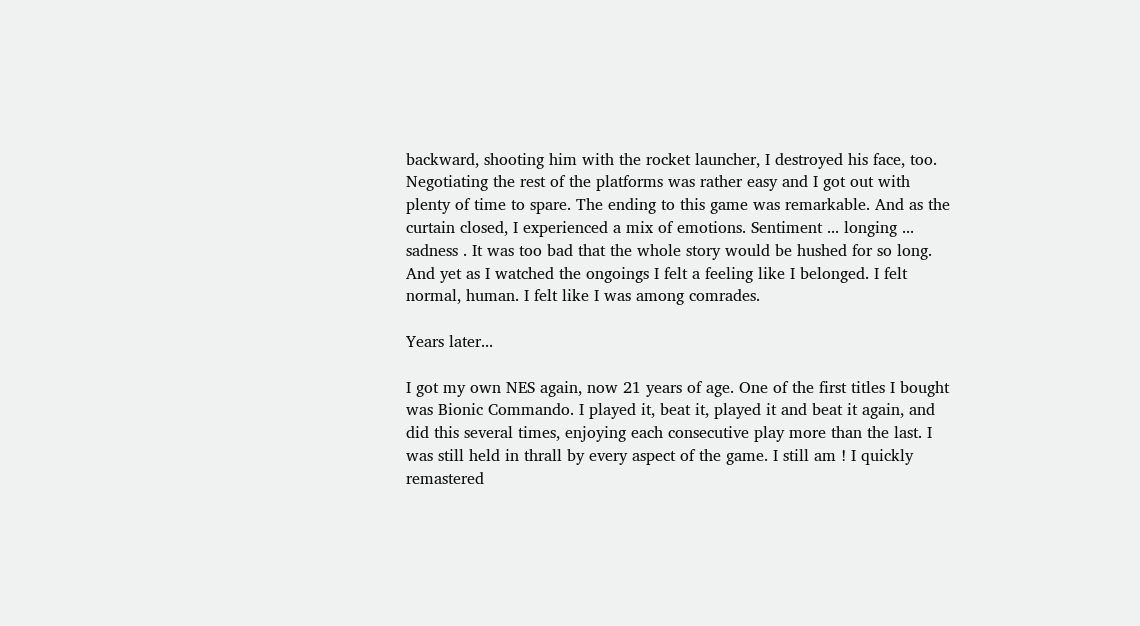backward, shooting him with the rocket launcher, I destroyed his face, too. Negotiating the rest of the platforms was rather easy and I got out with plenty of time to spare. The ending to this game was remarkable. And as the curtain closed, I experienced a mix of emotions. Sentiment ... longing ... sadness . It was too bad that the whole story would be hushed for so long. And yet as I watched the ongoings I felt a feeling like I belonged. I felt normal, human. I felt like I was among comrades.

Years later...

I got my own NES again, now 21 years of age. One of the first titles I bought was Bionic Commando. I played it, beat it, played it and beat it again, and did this several times, enjoying each consecutive play more than the last. I was still held in thrall by every aspect of the game. I still am ! I quickly remastered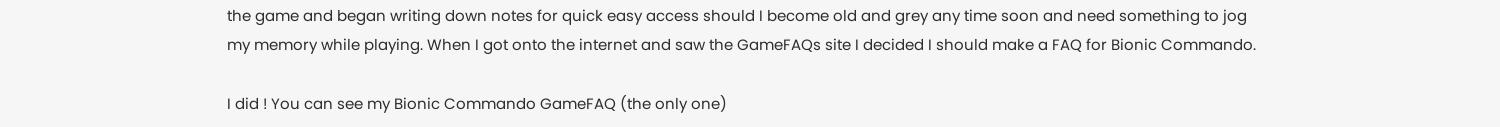the game and began writing down notes for quick easy access should I become old and grey any time soon and need something to jog my memory while playing. When I got onto the internet and saw the GameFAQs site I decided I should make a FAQ for Bionic Commando.

I did ! You can see my Bionic Commando GameFAQ (the only one)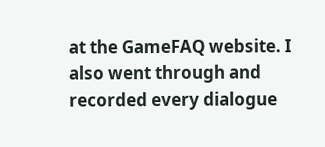at the GameFAQ website. I also went through and recorded every dialogue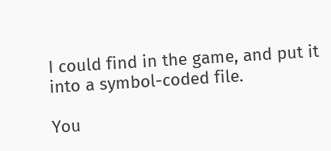I could find in the game, and put it into a symbol-coded file.

You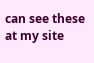can see these at my site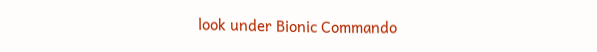look under Bionic Commando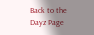Back to the Dayz Page